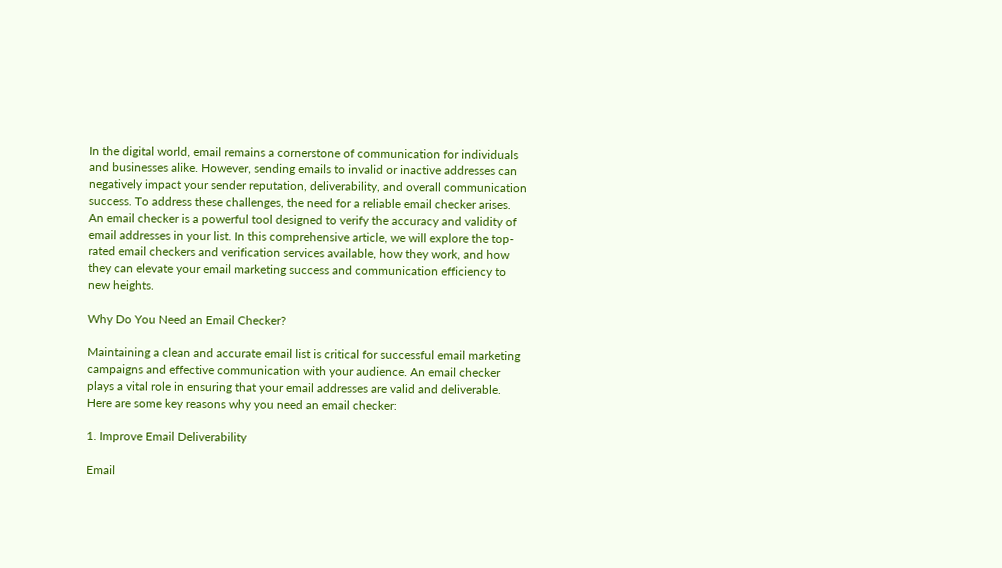In the digital world, email remains a cornerstone of communication for individuals and businesses alike. However, sending emails to invalid or inactive addresses can negatively impact your sender reputation, deliverability, and overall communication success. To address these challenges, the need for a reliable email checker arises. An email checker is a powerful tool designed to verify the accuracy and validity of email addresses in your list. In this comprehensive article, we will explore the top-rated email checkers and verification services available, how they work, and how they can elevate your email marketing success and communication efficiency to new heights.

Why Do You Need an Email Checker?

Maintaining a clean and accurate email list is critical for successful email marketing campaigns and effective communication with your audience. An email checker plays a vital role in ensuring that your email addresses are valid and deliverable. Here are some key reasons why you need an email checker:

1. Improve Email Deliverability

Email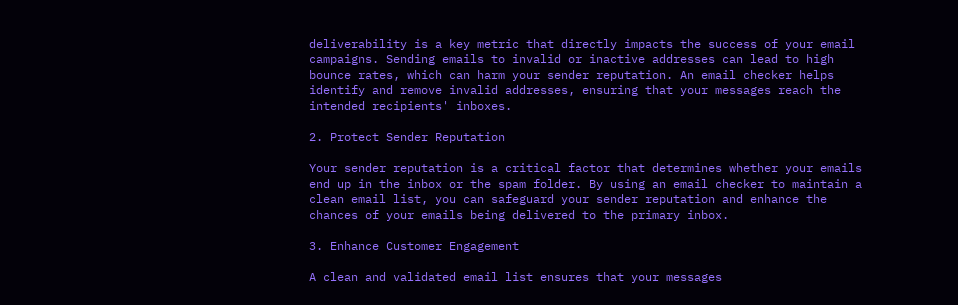deliverability is a key metric that directly impacts the success of your email campaigns. Sending emails to invalid or inactive addresses can lead to high bounce rates, which can harm your sender reputation. An email checker helps identify and remove invalid addresses, ensuring that your messages reach the intended recipients' inboxes.

2. Protect Sender Reputation

Your sender reputation is a critical factor that determines whether your emails end up in the inbox or the spam folder. By using an email checker to maintain a clean email list, you can safeguard your sender reputation and enhance the chances of your emails being delivered to the primary inbox.

3. Enhance Customer Engagement

A clean and validated email list ensures that your messages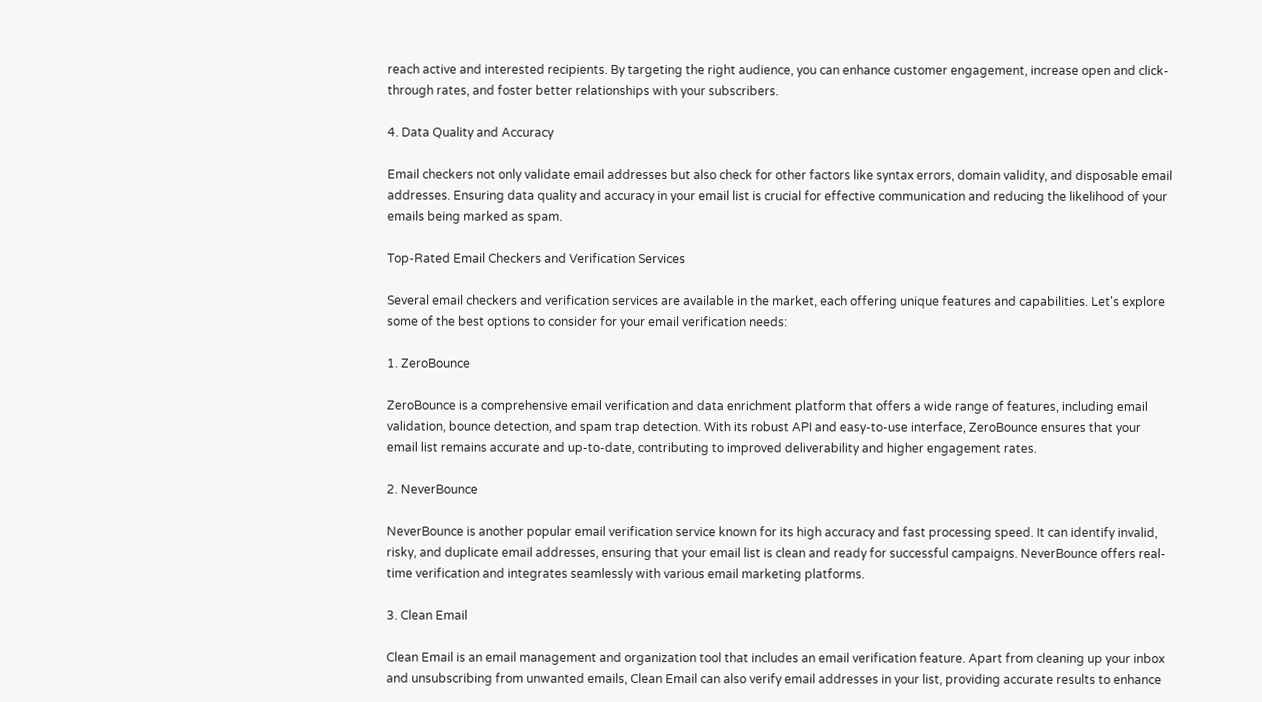reach active and interested recipients. By targeting the right audience, you can enhance customer engagement, increase open and click-through rates, and foster better relationships with your subscribers.

4. Data Quality and Accuracy

Email checkers not only validate email addresses but also check for other factors like syntax errors, domain validity, and disposable email addresses. Ensuring data quality and accuracy in your email list is crucial for effective communication and reducing the likelihood of your emails being marked as spam.

Top-Rated Email Checkers and Verification Services

Several email checkers and verification services are available in the market, each offering unique features and capabilities. Let's explore some of the best options to consider for your email verification needs:

1. ZeroBounce

ZeroBounce is a comprehensive email verification and data enrichment platform that offers a wide range of features, including email validation, bounce detection, and spam trap detection. With its robust API and easy-to-use interface, ZeroBounce ensures that your email list remains accurate and up-to-date, contributing to improved deliverability and higher engagement rates.

2. NeverBounce

NeverBounce is another popular email verification service known for its high accuracy and fast processing speed. It can identify invalid, risky, and duplicate email addresses, ensuring that your email list is clean and ready for successful campaigns. NeverBounce offers real-time verification and integrates seamlessly with various email marketing platforms.

3. Clean Email

Clean Email is an email management and organization tool that includes an email verification feature. Apart from cleaning up your inbox and unsubscribing from unwanted emails, Clean Email can also verify email addresses in your list, providing accurate results to enhance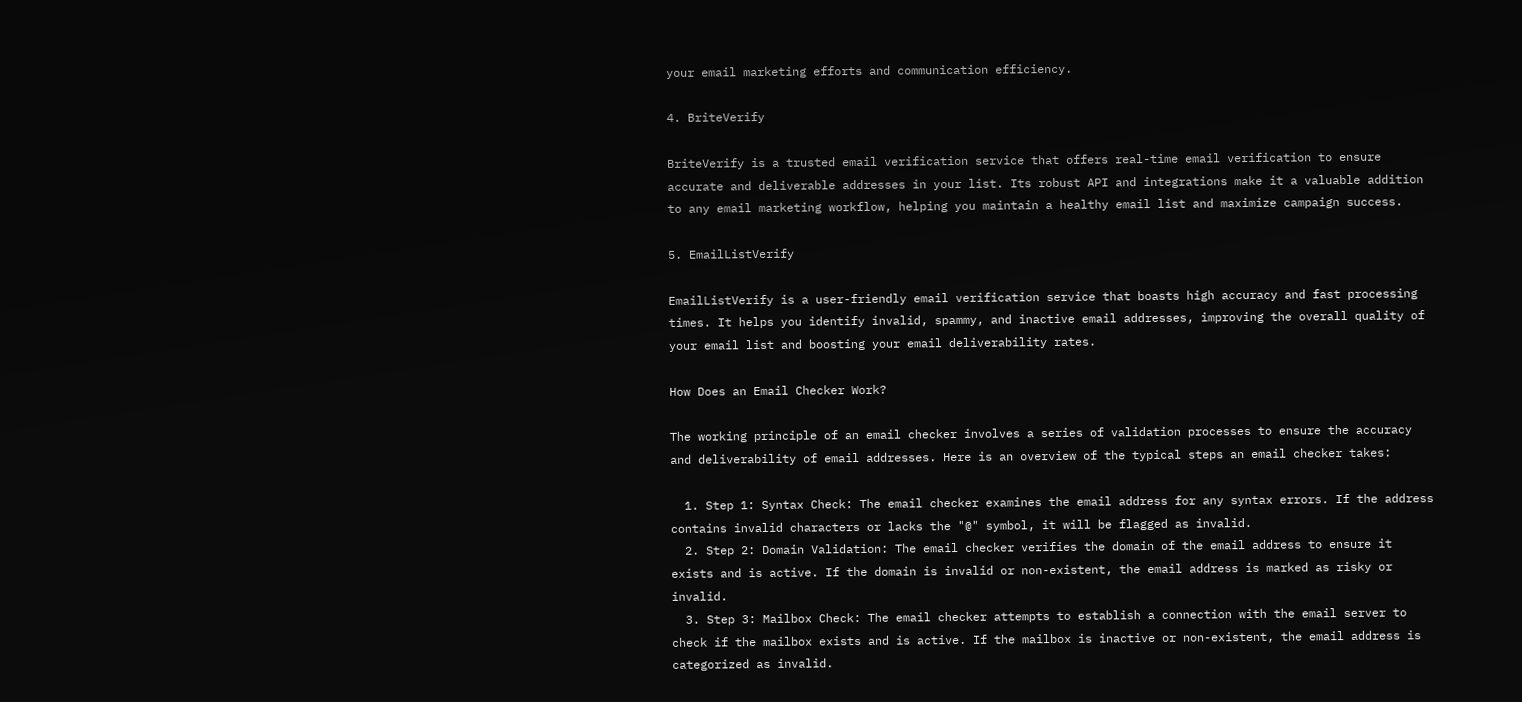your email marketing efforts and communication efficiency.

4. BriteVerify

BriteVerify is a trusted email verification service that offers real-time email verification to ensure accurate and deliverable addresses in your list. Its robust API and integrations make it a valuable addition to any email marketing workflow, helping you maintain a healthy email list and maximize campaign success.

5. EmailListVerify

EmailListVerify is a user-friendly email verification service that boasts high accuracy and fast processing times. It helps you identify invalid, spammy, and inactive email addresses, improving the overall quality of your email list and boosting your email deliverability rates.

How Does an Email Checker Work?

The working principle of an email checker involves a series of validation processes to ensure the accuracy and deliverability of email addresses. Here is an overview of the typical steps an email checker takes:

  1. Step 1: Syntax Check: The email checker examines the email address for any syntax errors. If the address contains invalid characters or lacks the "@" symbol, it will be flagged as invalid.
  2. Step 2: Domain Validation: The email checker verifies the domain of the email address to ensure it exists and is active. If the domain is invalid or non-existent, the email address is marked as risky or invalid.
  3. Step 3: Mailbox Check: The email checker attempts to establish a connection with the email server to check if the mailbox exists and is active. If the mailbox is inactive or non-existent, the email address is categorized as invalid.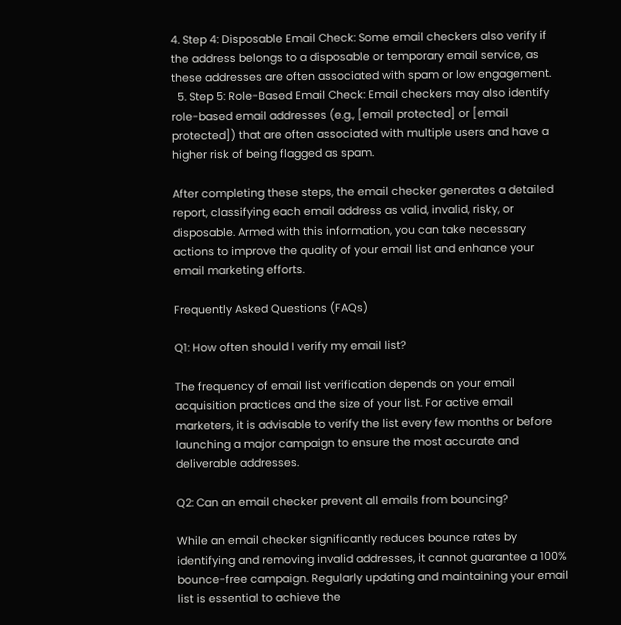4. Step 4: Disposable Email Check: Some email checkers also verify if the address belongs to a disposable or temporary email service, as these addresses are often associated with spam or low engagement.
  5. Step 5: Role-Based Email Check: Email checkers may also identify role-based email addresses (e.g., [email protected] or [email protected]) that are often associated with multiple users and have a higher risk of being flagged as spam.

After completing these steps, the email checker generates a detailed report, classifying each email address as valid, invalid, risky, or disposable. Armed with this information, you can take necessary actions to improve the quality of your email list and enhance your email marketing efforts.

Frequently Asked Questions (FAQs)

Q1: How often should I verify my email list?

The frequency of email list verification depends on your email acquisition practices and the size of your list. For active email marketers, it is advisable to verify the list every few months or before launching a major campaign to ensure the most accurate and deliverable addresses.

Q2: Can an email checker prevent all emails from bouncing?

While an email checker significantly reduces bounce rates by identifying and removing invalid addresses, it cannot guarantee a 100% bounce-free campaign. Regularly updating and maintaining your email list is essential to achieve the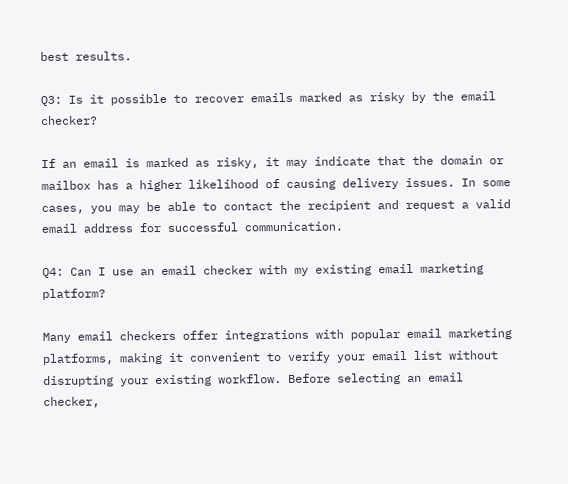best results.

Q3: Is it possible to recover emails marked as risky by the email checker?

If an email is marked as risky, it may indicate that the domain or mailbox has a higher likelihood of causing delivery issues. In some cases, you may be able to contact the recipient and request a valid email address for successful communication.

Q4: Can I use an email checker with my existing email marketing platform?

Many email checkers offer integrations with popular email marketing platforms, making it convenient to verify your email list without disrupting your existing workflow. Before selecting an email checker,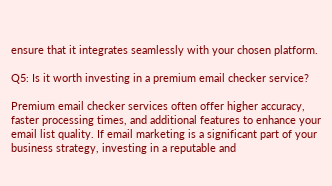ensure that it integrates seamlessly with your chosen platform.

Q5: Is it worth investing in a premium email checker service?

Premium email checker services often offer higher accuracy, faster processing times, and additional features to enhance your email list quality. If email marketing is a significant part of your business strategy, investing in a reputable and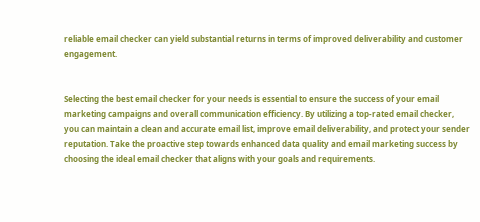reliable email checker can yield substantial returns in terms of improved deliverability and customer engagement.


Selecting the best email checker for your needs is essential to ensure the success of your email marketing campaigns and overall communication efficiency. By utilizing a top-rated email checker, you can maintain a clean and accurate email list, improve email deliverability, and protect your sender reputation. Take the proactive step towards enhanced data quality and email marketing success by choosing the ideal email checker that aligns with your goals and requirements.